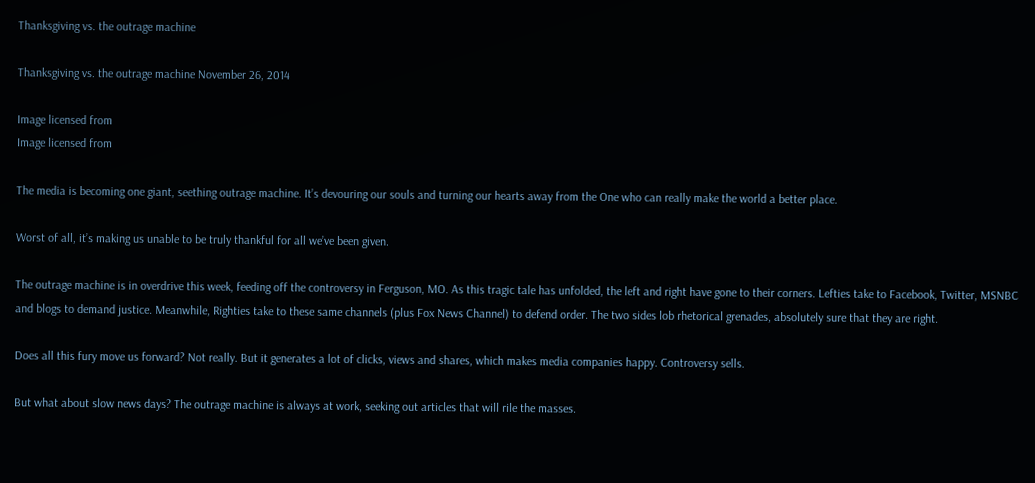Thanksgiving vs. the outrage machine

Thanksgiving vs. the outrage machine November 26, 2014

Image licensed from
Image licensed from

The media is becoming one giant, seething outrage machine. It’s devouring our souls and turning our hearts away from the One who can really make the world a better place.

Worst of all, it’s making us unable to be truly thankful for all we’ve been given.

The outrage machine is in overdrive this week, feeding off the controversy in Ferguson, MO. As this tragic tale has unfolded, the left and right have gone to their corners. Lefties take to Facebook, Twitter, MSNBC and blogs to demand justice. Meanwhile, Righties take to these same channels (plus Fox News Channel) to defend order. The two sides lob rhetorical grenades, absolutely sure that they are right.

Does all this fury move us forward? Not really. But it generates a lot of clicks, views and shares, which makes media companies happy. Controversy sells.

But what about slow news days? The outrage machine is always at work, seeking out articles that will rile the masses.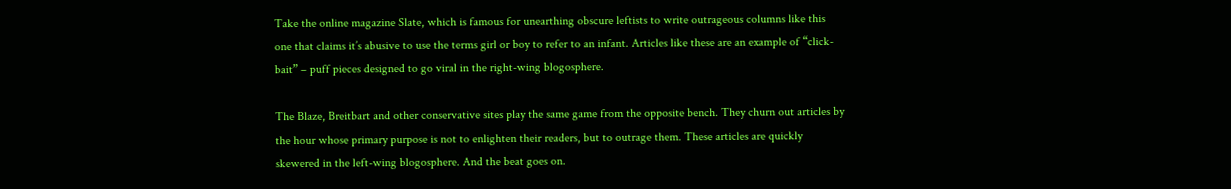Take the online magazine Slate, which is famous for unearthing obscure leftists to write outrageous columns like this one that claims it’s abusive to use the terms girl or boy to refer to an infant. Articles like these are an example of “click-bait” – puff pieces designed to go viral in the right-wing blogosphere.

The Blaze, Breitbart and other conservative sites play the same game from the opposite bench. They churn out articles by the hour whose primary purpose is not to enlighten their readers, but to outrage them. These articles are quickly skewered in the left-wing blogosphere. And the beat goes on.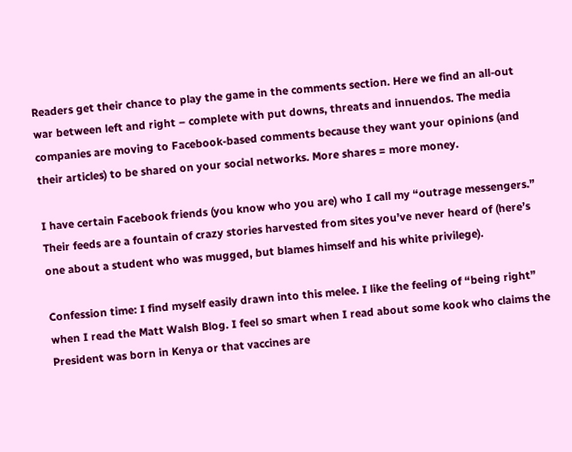Readers get their chance to play the game in the comments section. Here we find an all-out war between left and right – complete with put downs, threats and innuendos. The media companies are moving to Facebook-based comments because they want your opinions (and their articles) to be shared on your social networks. More shares = more money.

I have certain Facebook friends (you know who you are) who I call my “outrage messengers.” Their feeds are a fountain of crazy stories harvested from sites you’ve never heard of (here’s one about a student who was mugged, but blames himself and his white privilege).

Confession time: I find myself easily drawn into this melee. I like the feeling of “being right” when I read the Matt Walsh Blog. I feel so smart when I read about some kook who claims the President was born in Kenya or that vaccines are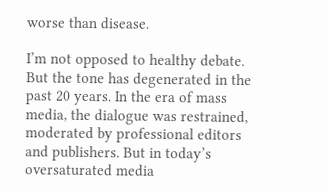worse than disease.

I’m not opposed to healthy debate. But the tone has degenerated in the past 20 years. In the era of mass media, the dialogue was restrained, moderated by professional editors and publishers. But in today’s oversaturated media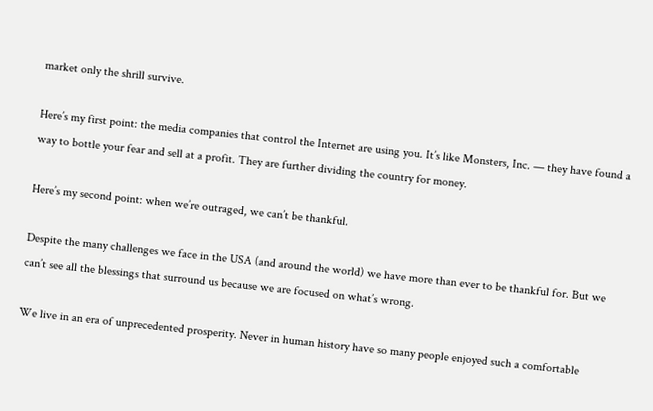market only the shrill survive.

Here’s my first point: the media companies that control the Internet are using you. It’s like Monsters, Inc. — they have found a way to bottle your fear and sell at a profit. They are further dividing the country for money.

Here’s my second point: when we’re outraged, we can’t be thankful.

Despite the many challenges we face in the USA (and around the world) we have more than ever to be thankful for. But we can’t see all the blessings that surround us because we are focused on what’s wrong.

We live in an era of unprecedented prosperity. Never in human history have so many people enjoyed such a comfortable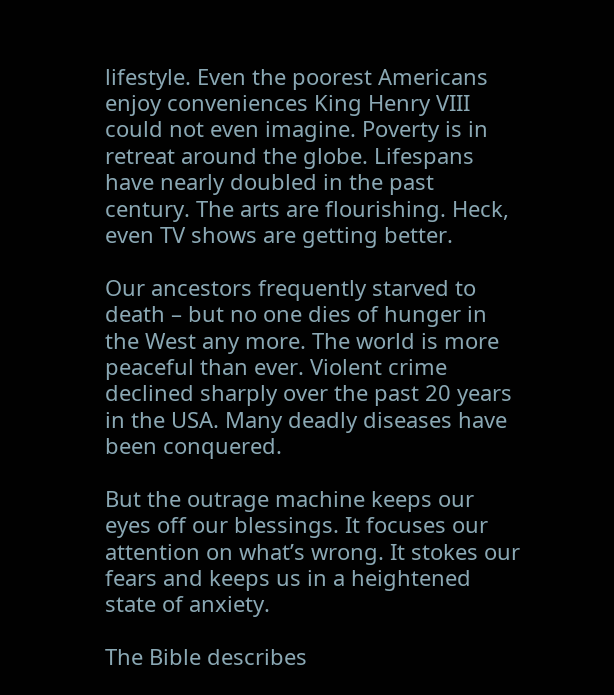lifestyle. Even the poorest Americans enjoy conveniences King Henry VIII could not even imagine. Poverty is in retreat around the globe. Lifespans have nearly doubled in the past century. The arts are flourishing. Heck, even TV shows are getting better.

Our ancestors frequently starved to death – but no one dies of hunger in the West any more. The world is more peaceful than ever. Violent crime declined sharply over the past 20 years in the USA. Many deadly diseases have been conquered.

But the outrage machine keeps our eyes off our blessings. It focuses our attention on what’s wrong. It stokes our fears and keeps us in a heightened state of anxiety.

The Bible describes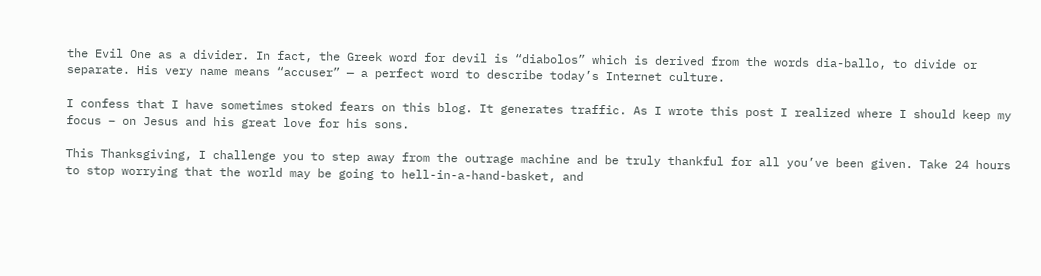the Evil One as a divider. In fact, the Greek word for devil is “diabolos” which is derived from the words dia-ballo, to divide or separate. His very name means “accuser” — a perfect word to describe today’s Internet culture.

I confess that I have sometimes stoked fears on this blog. It generates traffic. As I wrote this post I realized where I should keep my focus – on Jesus and his great love for his sons.

This Thanksgiving, I challenge you to step away from the outrage machine and be truly thankful for all you’ve been given. Take 24 hours to stop worrying that the world may be going to hell-in-a-hand-basket, and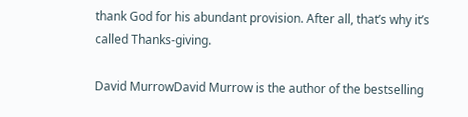thank God for his abundant provision. After all, that’s why it’s called Thanks-giving.

David MurrowDavid Murrow is the author of the bestselling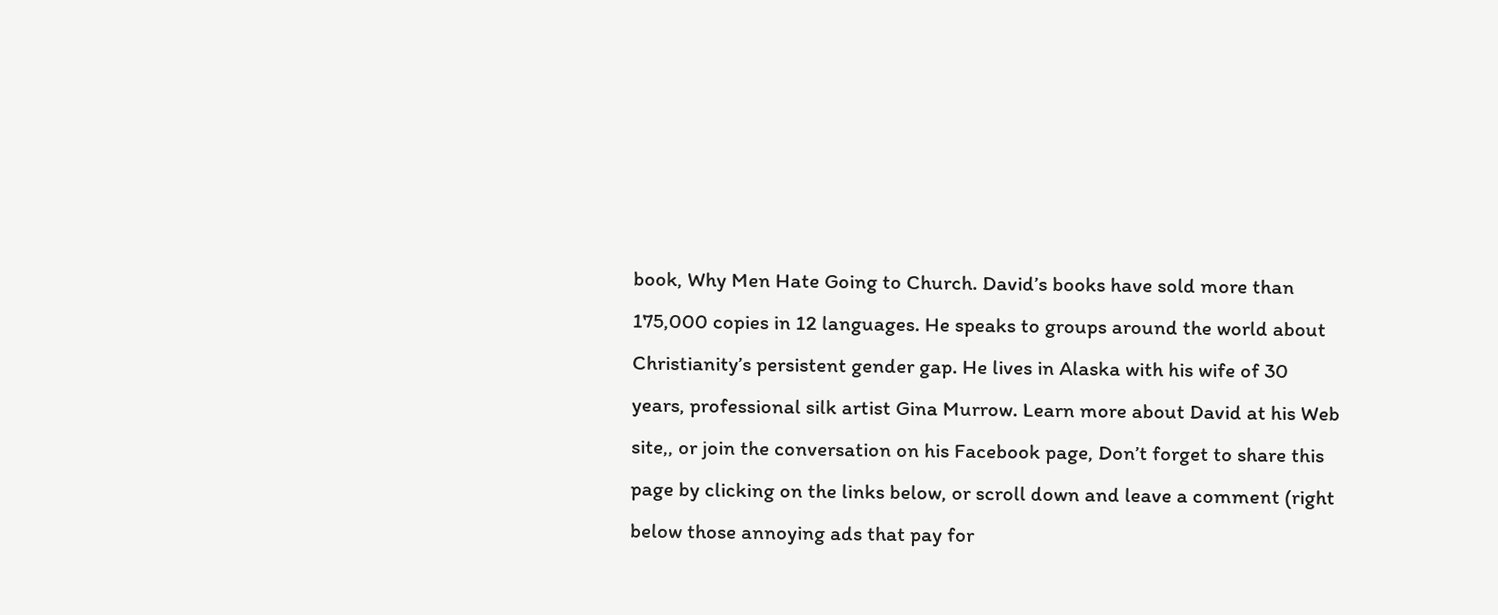book, Why Men Hate Going to Church. David’s books have sold more than 175,000 copies in 12 languages. He speaks to groups around the world about Christianity’s persistent gender gap. He lives in Alaska with his wife of 30 years, professional silk artist Gina Murrow. Learn more about David at his Web site,, or join the conversation on his Facebook page, Don’t forget to share this page by clicking on the links below, or scroll down and leave a comment (right below those annoying ads that pay for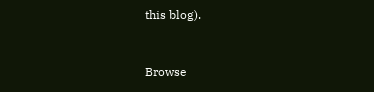this blog).


Browse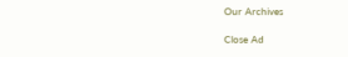Our Archives

Close Ad